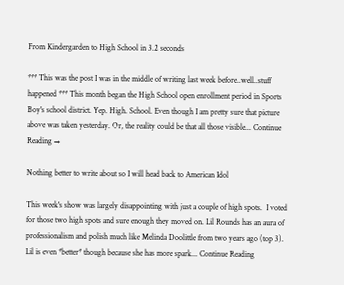From Kindergarden to High School in 3.2 seconds

*** This was the post I was in the middle of writing last week before..well..stuff happened *** This month began the High School open enrollment period in Sports Boy's school district. Yep. High. School. Even though I am pretty sure that picture above was taken yesterday. Or, the reality could be that all those visible... Continue Reading →

Nothing better to write about so I will head back to American Idol

This week's show was largely disappointing with just a couple of high spots.  I voted for those two high spots and sure enough they moved on. Lil Rounds has an aura of professionalism and polish much like Melinda Doolittle from two years ago (top 3). Lil is even *better* though because she has more spark... Continue Reading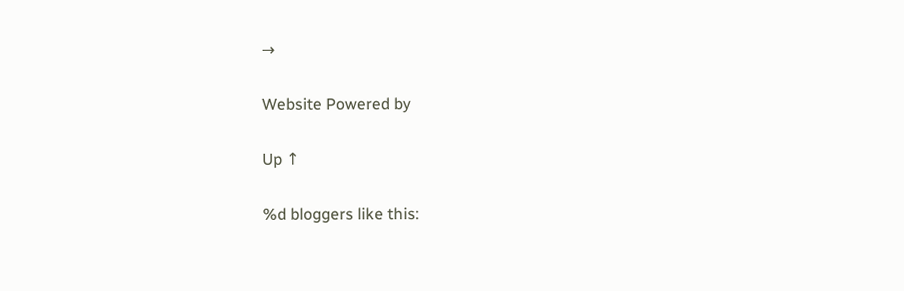→

Website Powered by

Up ↑

%d bloggers like this: